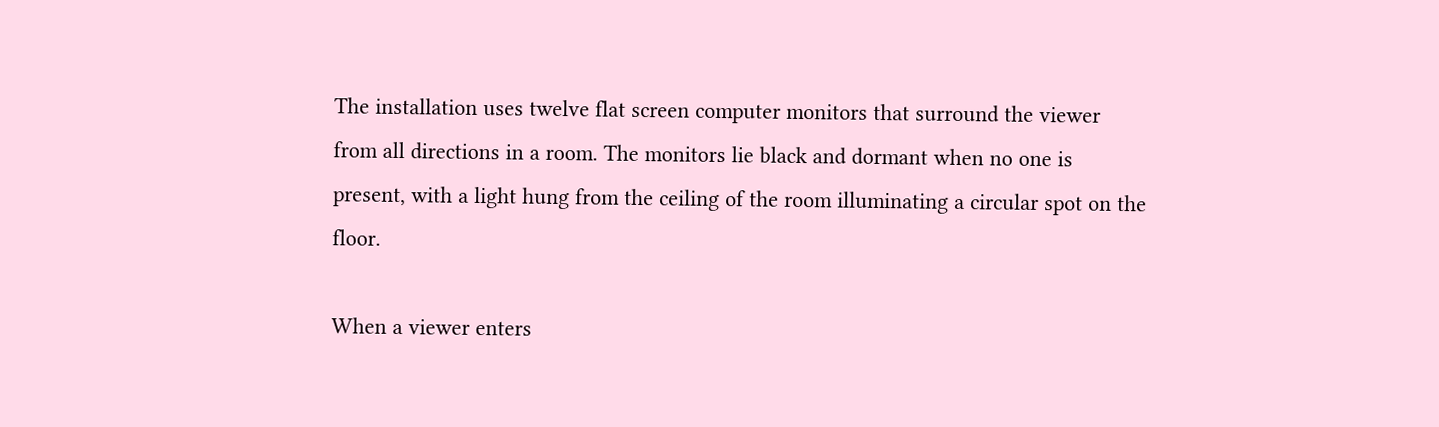The installation uses twelve flat screen computer monitors that surround the viewer from all directions in a room. The monitors lie black and dormant when no one is present, with a light hung from the ceiling of the room illuminating a circular spot on the floor.

When a viewer enters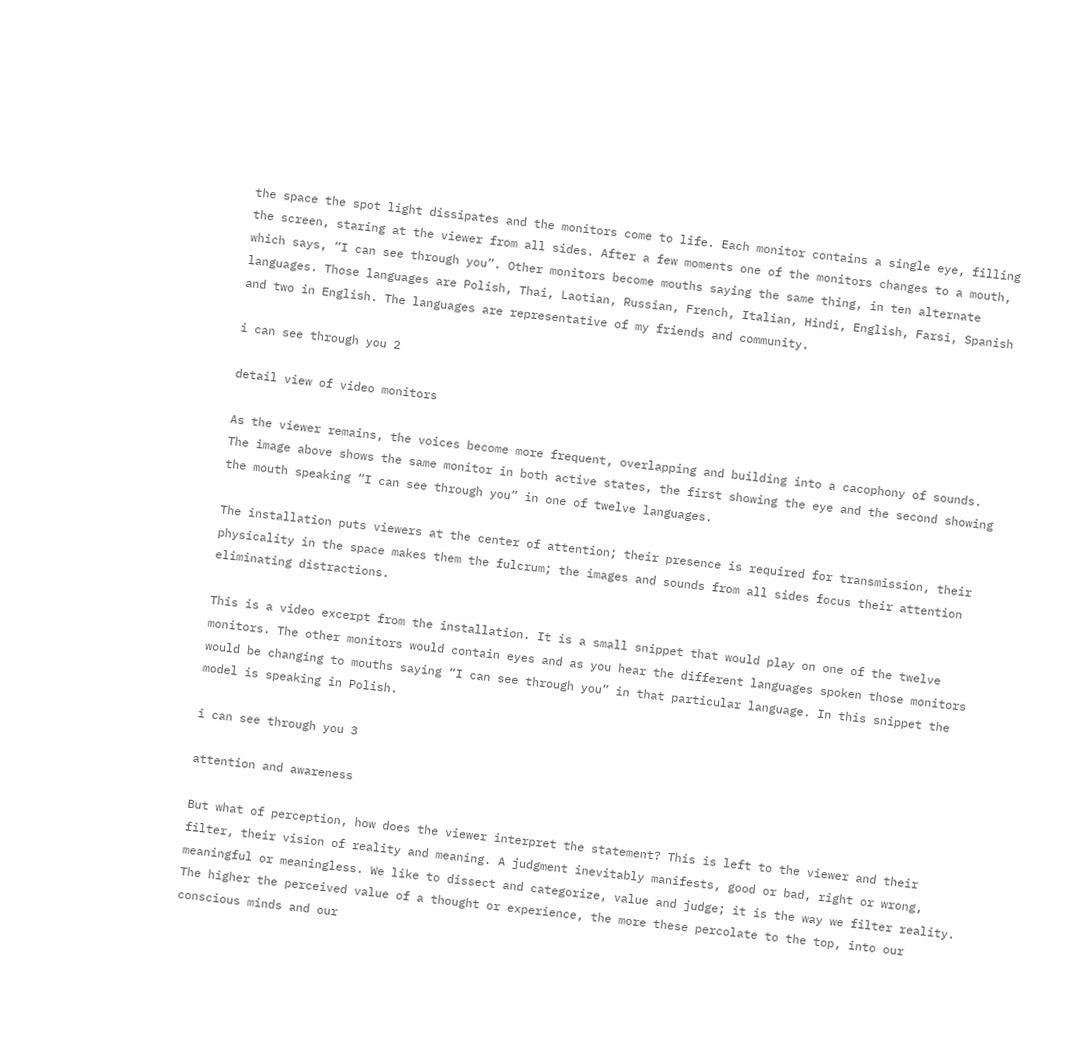the space the spot light dissipates and the monitors come to life. Each monitor contains a single eye, filling the screen, staring at the viewer from all sides. After a few moments one of the monitors changes to a mouth, which says, “I can see through you”. Other monitors become mouths saying the same thing, in ten alternate languages. Those languages are Polish, Thai, Laotian, Russian, French, Italian, Hindi, English, Farsi, Spanish and two in English. The languages are representative of my friends and community.

i can see through you 2

detail view of video monitors

As the viewer remains, the voices become more frequent, overlapping and building into a cacophony of sounds. The image above shows the same monitor in both active states, the first showing the eye and the second showing the mouth speaking “I can see through you” in one of twelve languages.

The installation puts viewers at the center of attention; their presence is required for transmission, their physicality in the space makes them the fulcrum; the images and sounds from all sides focus their attention eliminating distractions.

This is a video excerpt from the installation. It is a small snippet that would play on one of the twelve monitors. The other monitors would contain eyes and as you hear the different languages spoken those monitors would be changing to mouths saying “I can see through you” in that particular language. In this snippet the model is speaking in Polish.

i can see through you 3

attention and awareness

But what of perception, how does the viewer interpret the statement? This is left to the viewer and their filter, their vision of reality and meaning. A judgment inevitably manifests, good or bad, right or wrong, meaningful or meaningless. We like to dissect and categorize, value and judge; it is the way we filter reality. The higher the perceived value of a thought or experience, the more these percolate to the top, into our conscious minds and our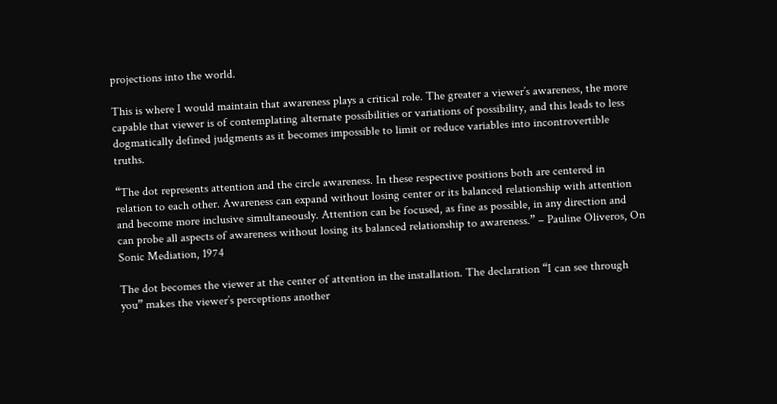projections into the world.

This is where I would maintain that awareness plays a critical role. The greater a viewer’s awareness, the more capable that viewer is of contemplating alternate possibilities or variations of possibility, and this leads to less dogmatically defined judgments as it becomes impossible to limit or reduce variables into incontrovertible truths.

“The dot represents attention and the circle awareness. In these respective positions both are centered in relation to each other. Awareness can expand without losing center or its balanced relationship with attention and become more inclusive simultaneously. Attention can be focused, as fine as possible, in any direction and can probe all aspects of awareness without losing its balanced relationship to awareness.” – Pauline Oliveros, On Sonic Mediation, 1974

The dot becomes the viewer at the center of attention in the installation. The declaration “I can see through you” makes the viewer’s perceptions another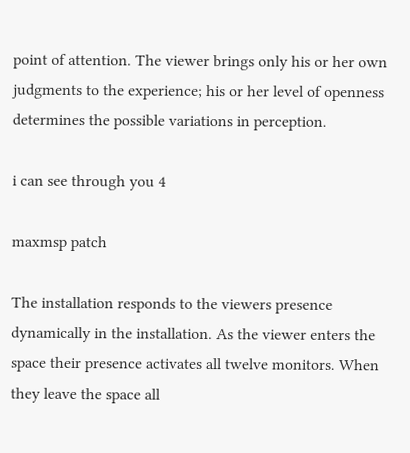point of attention. The viewer brings only his or her own judgments to the experience; his or her level of openness determines the possible variations in perception.

i can see through you 4

maxmsp patch

The installation responds to the viewers presence dynamically in the installation. As the viewer enters the space their presence activates all twelve monitors. When they leave the space all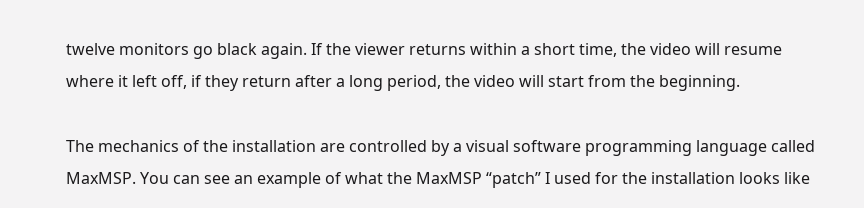twelve monitors go black again. If the viewer returns within a short time, the video will resume where it left off, if they return after a long period, the video will start from the beginning.

The mechanics of the installation are controlled by a visual software programming language called MaxMSP. You can see an example of what the MaxMSP “patch” I used for the installation looks like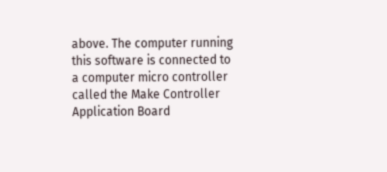above. The computer running this software is connected to a computer micro controller called the Make Controller Application Board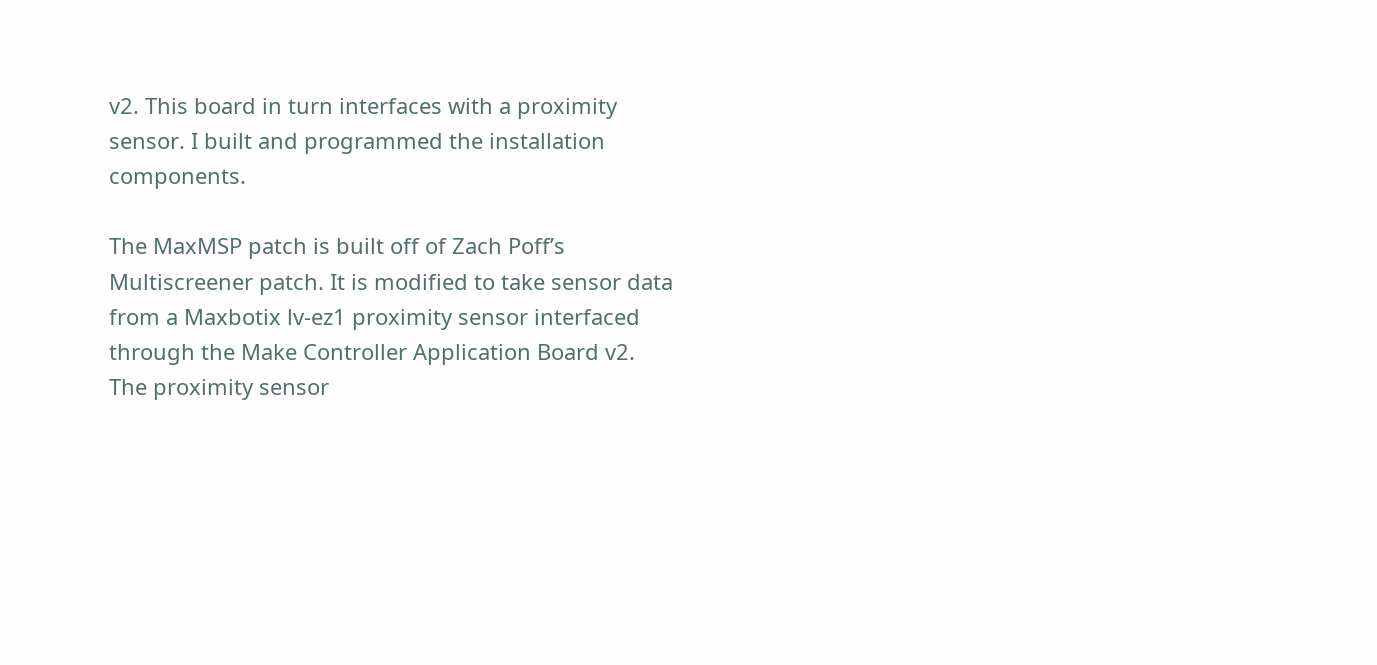v2. This board in turn interfaces with a proximity sensor. I built and programmed the installation components.

The MaxMSP patch is built off of Zach Poff’s Multiscreener patch. It is modified to take sensor data from a Maxbotix lv-ez1 proximity sensor interfaced through the Make Controller Application Board v2. The proximity sensor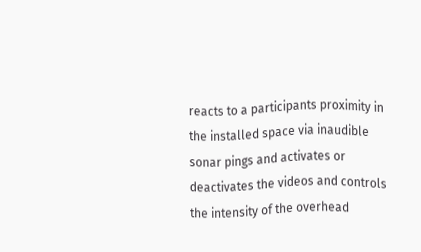reacts to a participants proximity in the installed space via inaudible sonar pings and activates or deactivates the videos and controls the intensity of the overhead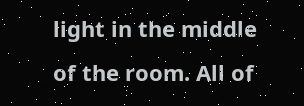light in the middle of the room. All of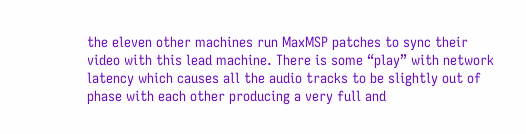the eleven other machines run MaxMSP patches to sync their video with this lead machine. There is some “play” with network latency which causes all the audio tracks to be slightly out of phase with each other producing a very full and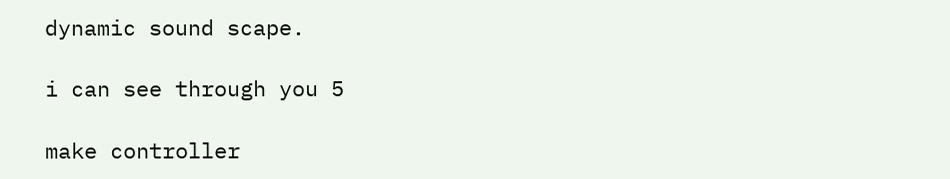dynamic sound scape.

i can see through you 5

make controller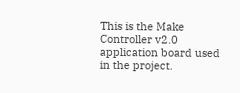This is the Make Controller v2.0 application board used in the project.